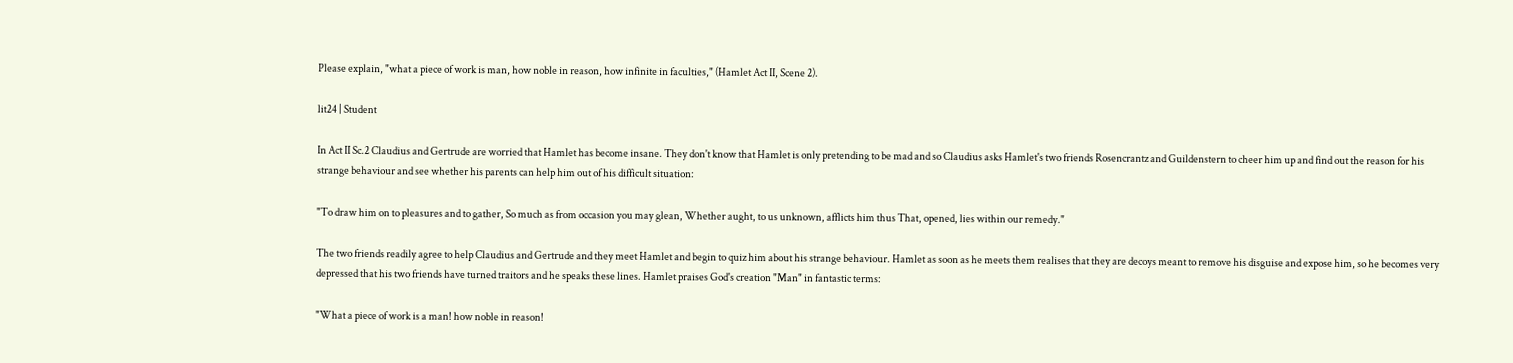Please explain, "what a piece of work is man, how noble in reason, how infinite in faculties," (Hamlet Act II, Scene 2).

lit24 | Student

In Act II Sc.2 Claudius and Gertrude are worried that Hamlet has become insane. They don't know that Hamlet is only pretending to be mad and so Claudius asks Hamlet's two friends Rosencrantz and Guildenstern to cheer him up and find out the reason for his strange behaviour and see whether his parents can help him out of his difficult situation:

"To draw him on to pleasures and to gather, So much as from occasion you may glean, Whether aught, to us unknown, afflicts him thus That, opened, lies within our remedy."

The two friends readily agree to help Claudius and Gertrude and they meet Hamlet and begin to quiz him about his strange behaviour. Hamlet as soon as he meets them realises that they are decoys meant to remove his disguise and expose him, so he becomes very depressed that his two friends have turned traitors and he speaks these lines. Hamlet praises God's creation "Man" in fantastic terms:

"What a piece of work is a man! how noble in reason!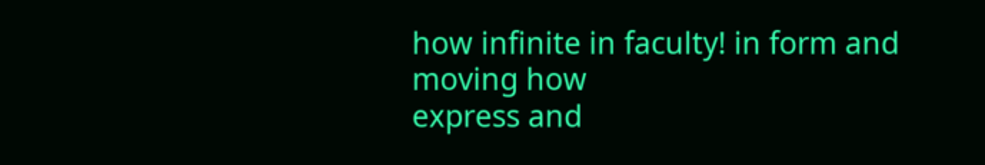how infinite in faculty! in form and moving how
express and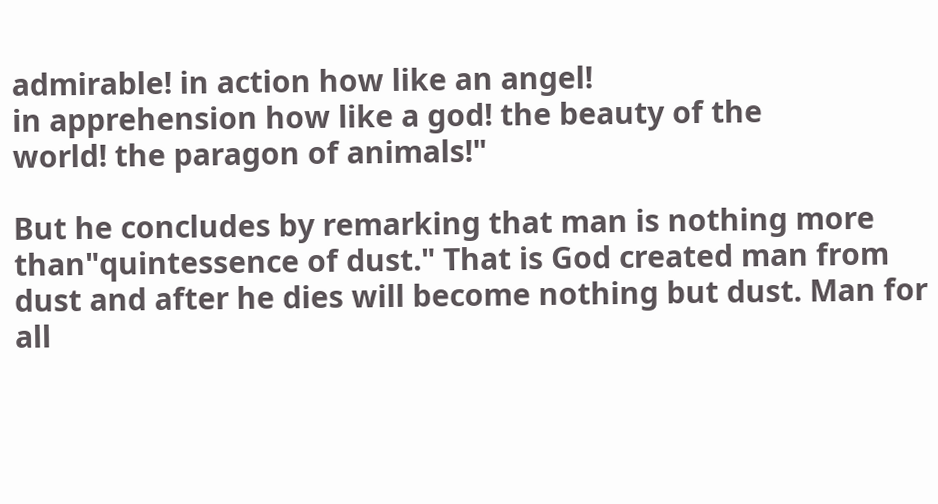admirable! in action how like an angel!
in apprehension how like a god! the beauty of the
world! the paragon of animals!"

But he concludes by remarking that man is nothing more than"quintessence of dust." That is God created man from dust and after he dies will become nothing but dust. Man for all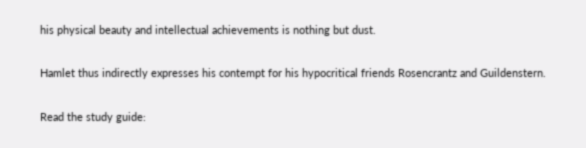his physical beauty and intellectual achievements is nothing but dust.

Hamlet thus indirectly expresses his contempt for his hypocritical friends Rosencrantz and Guildenstern.

Read the study guide: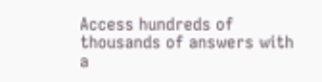Access hundreds of thousands of answers with a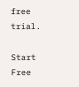free trial.

Start Free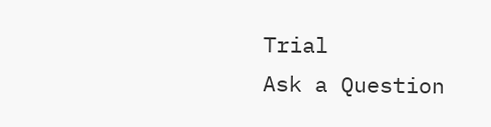Trial
Ask a Question